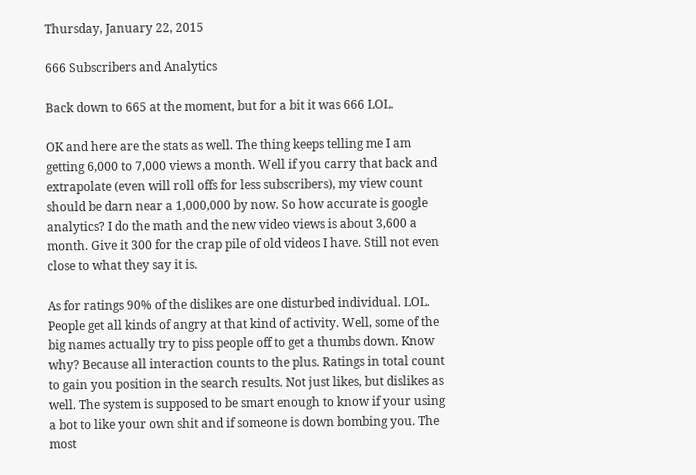Thursday, January 22, 2015

666 Subscribers and Analytics

Back down to 665 at the moment, but for a bit it was 666 LOL.

OK and here are the stats as well. The thing keeps telling me I am getting 6,000 to 7,000 views a month. Well if you carry that back and extrapolate (even will roll offs for less subscribers), my view count should be darn near a 1,000,000 by now. So how accurate is google analytics? I do the math and the new video views is about 3,600 a month. Give it 300 for the crap pile of old videos I have. Still not even close to what they say it is.

As for ratings 90% of the dislikes are one disturbed individual. LOL. People get all kinds of angry at that kind of activity. Well, some of the big names actually try to piss people off to get a thumbs down. Know why? Because all interaction counts to the plus. Ratings in total count to gain you position in the search results. Not just likes, but dislikes as well. The system is supposed to be smart enough to know if your using a bot to like your own shit and if someone is down bombing you. The most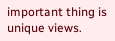important thing is unique views.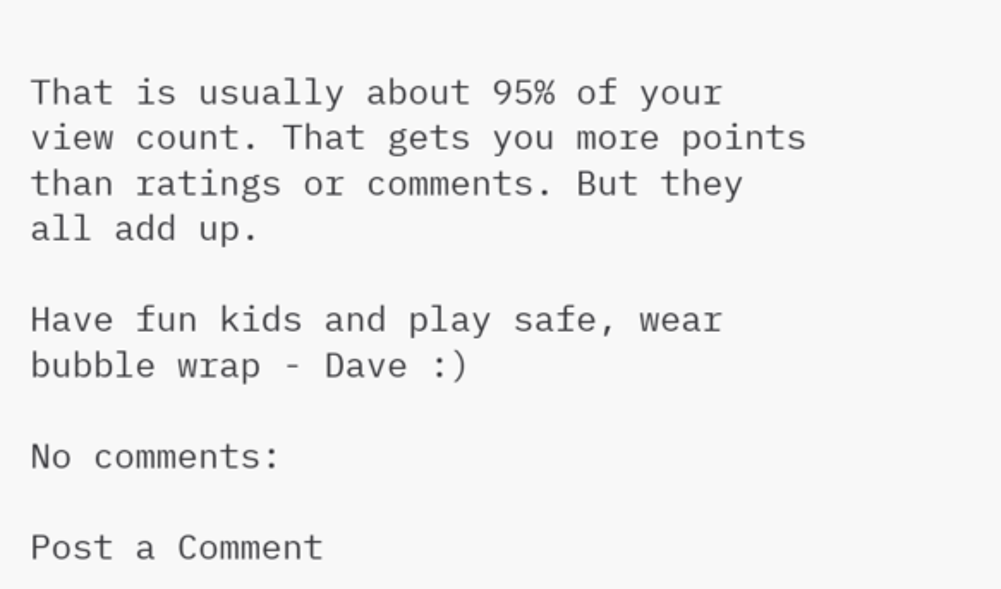That is usually about 95% of your view count. That gets you more points than ratings or comments. But they all add up.

Have fun kids and play safe, wear bubble wrap - Dave :)

No comments:

Post a Comment